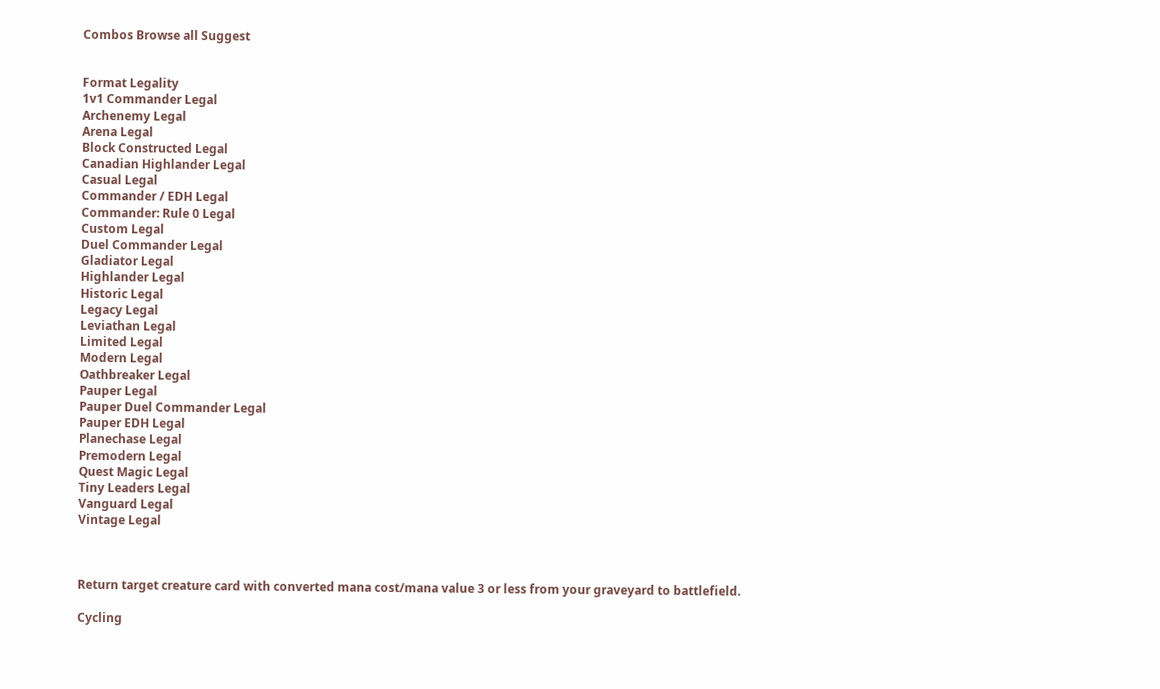Combos Browse all Suggest


Format Legality
1v1 Commander Legal
Archenemy Legal
Arena Legal
Block Constructed Legal
Canadian Highlander Legal
Casual Legal
Commander / EDH Legal
Commander: Rule 0 Legal
Custom Legal
Duel Commander Legal
Gladiator Legal
Highlander Legal
Historic Legal
Legacy Legal
Leviathan Legal
Limited Legal
Modern Legal
Oathbreaker Legal
Pauper Legal
Pauper Duel Commander Legal
Pauper EDH Legal
Planechase Legal
Premodern Legal
Quest Magic Legal
Tiny Leaders Legal
Vanguard Legal
Vintage Legal



Return target creature card with converted mana cost/mana value 3 or less from your graveyard to battlefield.

Cycling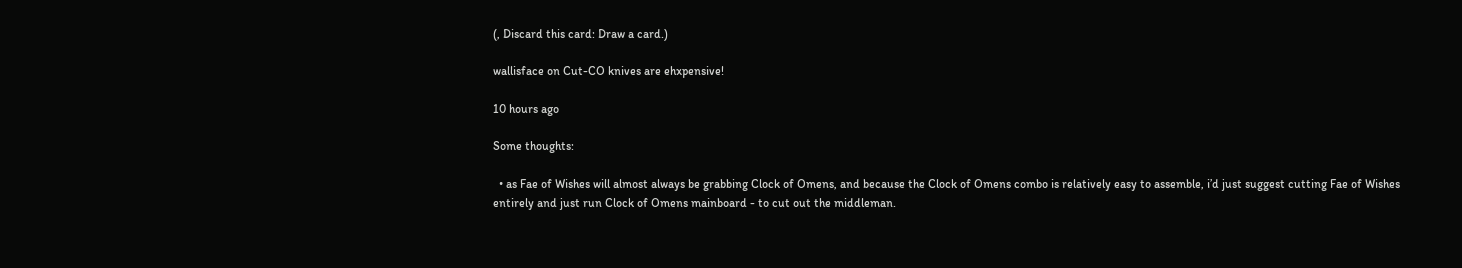(, Discard this card: Draw a card.)

wallisface on Cut-CO knives are ehxpensive!

10 hours ago

Some thoughts:

  • as Fae of Wishes will almost always be grabbing Clock of Omens, and because the Clock of Omens combo is relatively easy to assemble, i’d just suggest cutting Fae of Wishes entirely and just run Clock of Omens mainboard - to cut out the middleman.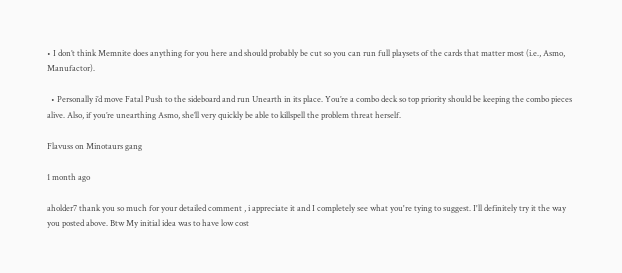• I don’t think Memnite does anything for you here and should probably be cut so you can run full playsets of the cards that matter most (i.e., Asmo, Manufactor).

  • Personally i’d move Fatal Push to the sideboard and run Unearth in its place. You’re a combo deck so top priority should be keeping the combo pieces alive. Also, if you’re unearthing Asmo, she’ll very quickly be able to killspell the problem threat herself.

Flavuss on Minotaurs gang

1 month ago

aholder7 thank you so much for your detailed comment , i appreciate it and I completely see what you're tying to suggest. I'll definitely try it the way you posted above. Btw My initial idea was to have low cost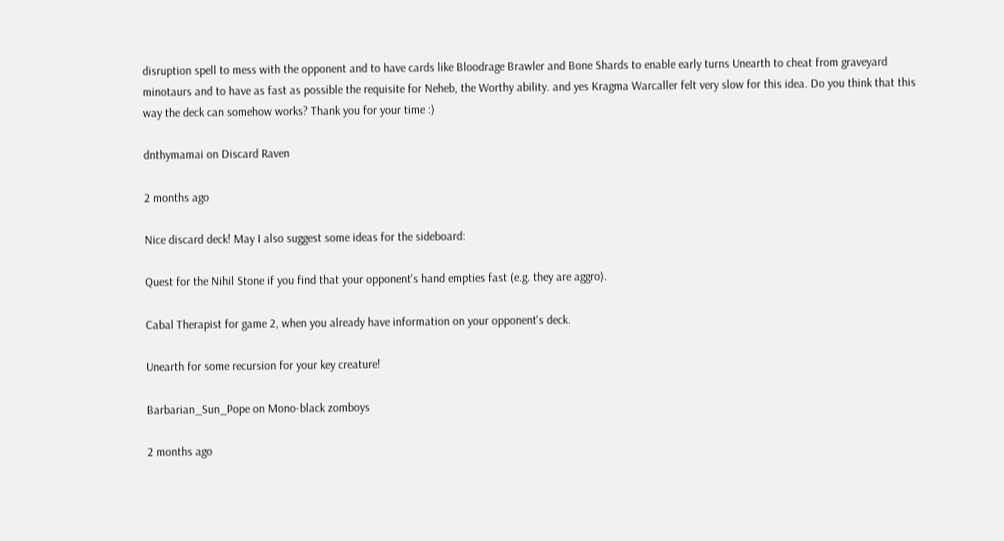disruption spell to mess with the opponent and to have cards like Bloodrage Brawler and Bone Shards to enable early turns Unearth to cheat from graveyard minotaurs and to have as fast as possible the requisite for Neheb, the Worthy ability. and yes Kragma Warcaller felt very slow for this idea. Do you think that this way the deck can somehow works? Thank you for your time :)

dnthymamai on Discard Raven

2 months ago

Nice discard deck! May I also suggest some ideas for the sideboard:

Quest for the Nihil Stone if you find that your opponent's hand empties fast (e.g. they are aggro).

Cabal Therapist for game 2, when you already have information on your opponent's deck.

Unearth for some recursion for your key creature!

Barbarian_Sun_Pope on Mono-black zomboys

2 months ago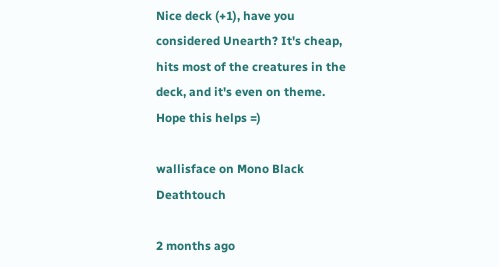Nice deck (+1), have you considered Unearth? It's cheap, hits most of the creatures in the deck, and it's even on theme. Hope this helps =)

wallisface on Mono Black Deathtouch

2 months ago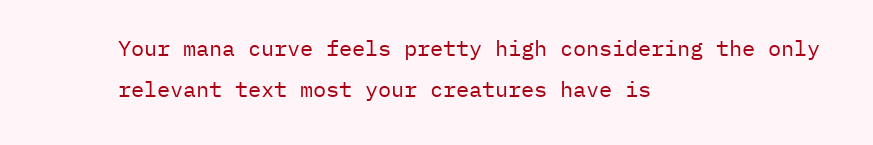Your mana curve feels pretty high considering the only relevant text most your creatures have is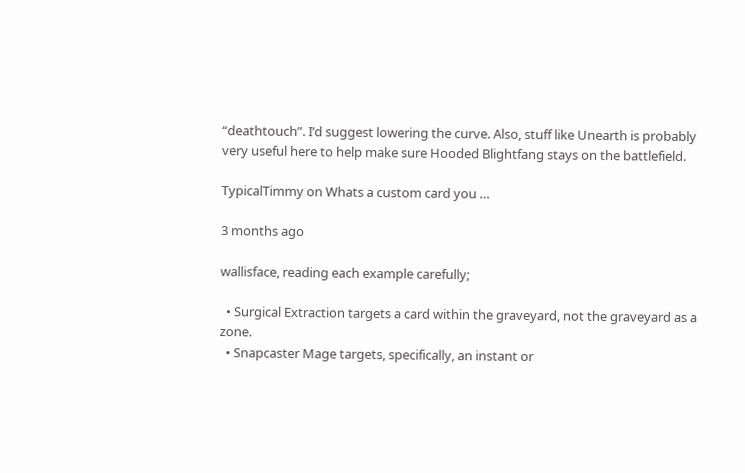“deathtouch”. I’d suggest lowering the curve. Also, stuff like Unearth is probably very useful here to help make sure Hooded Blightfang stays on the battlefield.

TypicalTimmy on Whats a custom card you …

3 months ago

wallisface, reading each example carefully;

  • Surgical Extraction targets a card within the graveyard, not the graveyard as a zone.
  • Snapcaster Mage targets, specifically, an instant or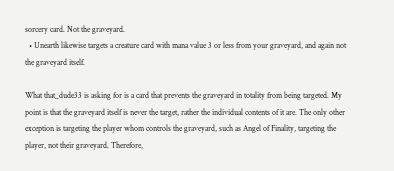sorcery card. Not the graveyard.
  • Unearth likewise targets a creature card with mana value 3 or less from your graveyard, and again not the graveyard itself.

What that_dude33 is asking for is a card that prevents the graveyard in totality from being targeted. My point is that the graveyard itself is never the target, rather the individual contents of it are. The only other exception is targeting the player whom controls the graveyard, such as Angel of Finality, targeting the player, not their graveyard. Therefore,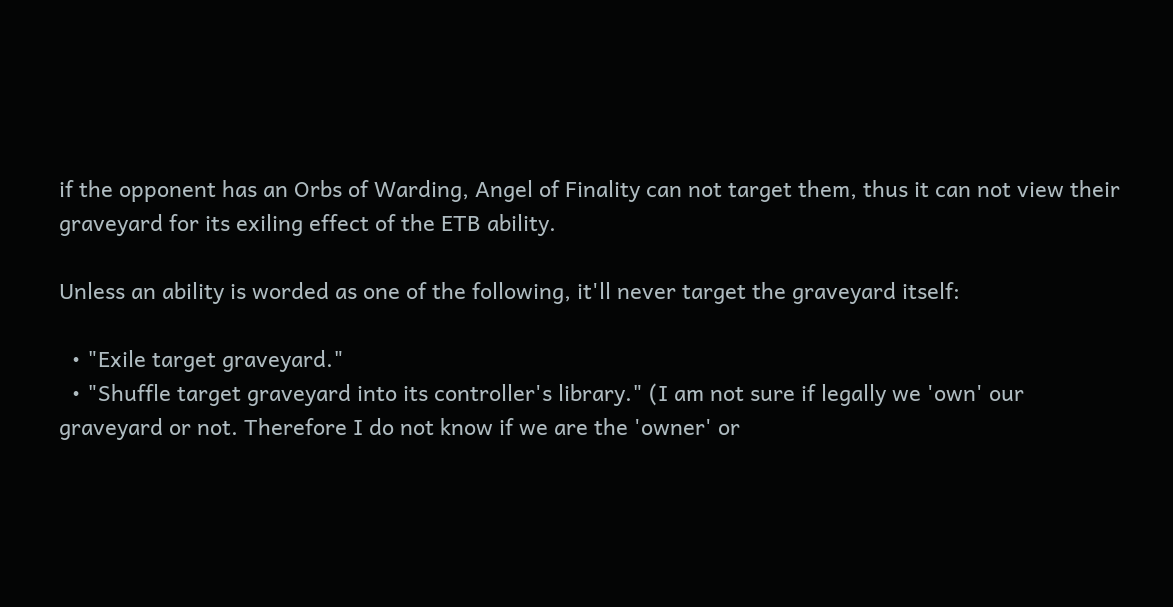if the opponent has an Orbs of Warding, Angel of Finality can not target them, thus it can not view their graveyard for its exiling effect of the ETB ability.

Unless an ability is worded as one of the following, it'll never target the graveyard itself:

  • "Exile target graveyard."
  • "Shuffle target graveyard into its controller's library." (I am not sure if legally we 'own' our graveyard or not. Therefore I do not know if we are the 'owner' or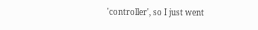'controller', so I just went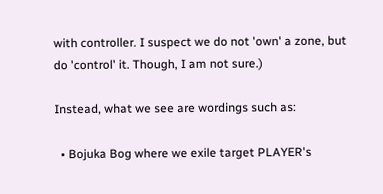with controller. I suspect we do not 'own' a zone, but do 'control' it. Though, I am not sure.)

Instead, what we see are wordings such as:

  • Bojuka Bog where we exile target PLAYER's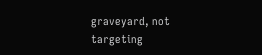graveyard, not targeting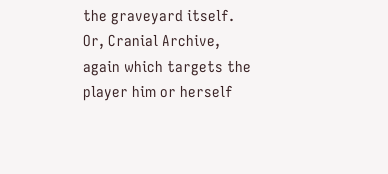the graveyard itself. Or, Cranial Archive, again which targets the player him or herself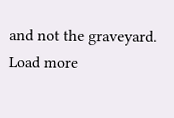and not the graveyard.
Load more